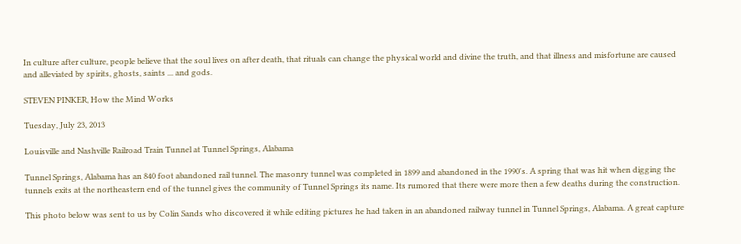In culture after culture, people believe that the soul lives on after death, that rituals can change the physical world and divine the truth, and that illness and misfortune are caused and alleviated by spirits, ghosts, saints ... and gods.

STEVEN PINKER, How the Mind Works

Tuesday, July 23, 2013

Louisville and Nashville Railroad Train Tunnel at Tunnel Springs, Alabama

Tunnel Springs, Alabama has an 840 foot abandoned rail tunnel. The masonry tunnel was completed in 1899 and abandoned in the 1990's. A spring that was hit when digging the tunnels exits at the northeastern end of the tunnel gives the community of Tunnel Springs its name. Its rumored that there were more then a few deaths during the construction.

This photo below was sent to us by Colin Sands who discovered it while editing pictures he had taken in an abandoned railway tunnel in Tunnel Springs, Alabama. A great capture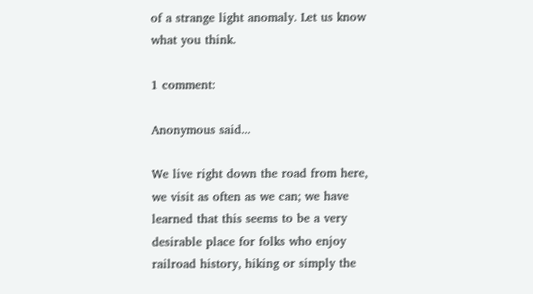of a strange light anomaly. Let us know what you think.

1 comment:

Anonymous said...

We live right down the road from here, we visit as often as we can; we have learned that this seems to be a very desirable place for folks who enjoy railroad history, hiking or simply the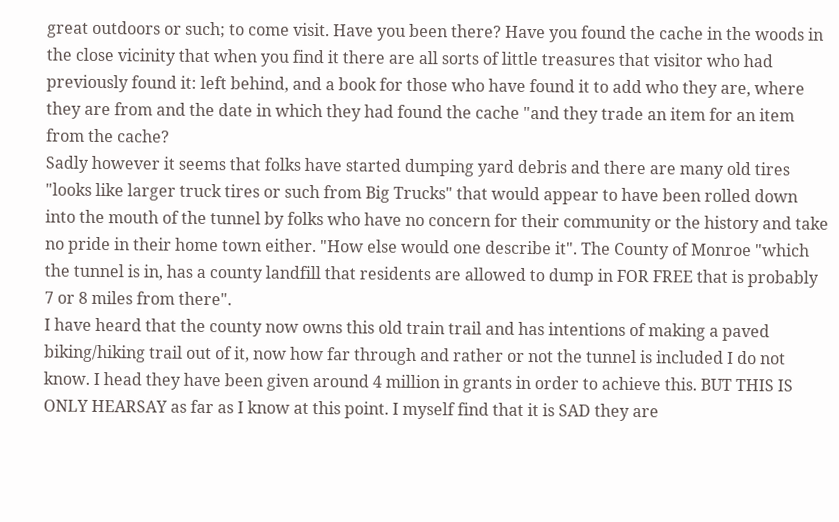great outdoors or such; to come visit. Have you been there? Have you found the cache in the woods in the close vicinity that when you find it there are all sorts of little treasures that visitor who had previously found it: left behind, and a book for those who have found it to add who they are, where they are from and the date in which they had found the cache "and they trade an item for an item from the cache?
Sadly however it seems that folks have started dumping yard debris and there are many old tires "looks like larger truck tires or such from Big Trucks" that would appear to have been rolled down into the mouth of the tunnel by folks who have no concern for their community or the history and take no pride in their home town either. "How else would one describe it". The County of Monroe "which the tunnel is in, has a county landfill that residents are allowed to dump in FOR FREE that is probably 7 or 8 miles from there".
I have heard that the county now owns this old train trail and has intentions of making a paved biking/hiking trail out of it, now how far through and rather or not the tunnel is included I do not know. I head they have been given around 4 million in grants in order to achieve this. BUT THIS IS ONLY HEARSAY as far as I know at this point. I myself find that it is SAD they are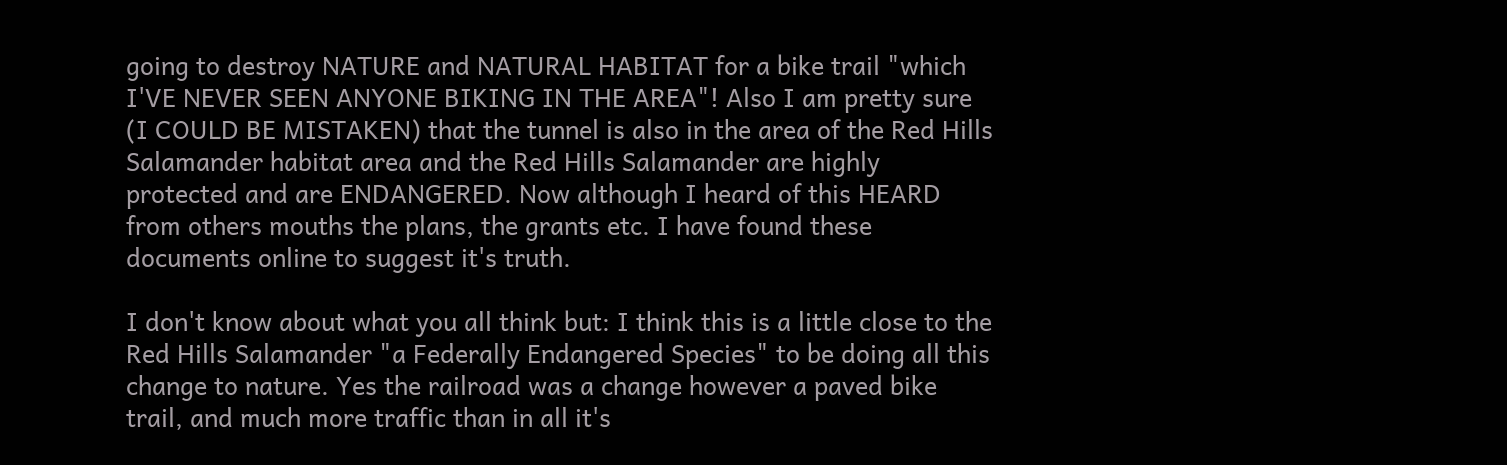going to destroy NATURE and NATURAL HABITAT for a bike trail "which I'VE NEVER SEEN ANYONE BIKING IN THE AREA"! Also I am pretty sure (I COULD BE MISTAKEN) that the tunnel is also in the area of the Red Hills Salamander habitat area and the Red Hills Salamander are highly protected and are ENDANGERED. Now although I heard of this HEARD from others mouths the plans, the grants etc. I have found these documents online to suggest it's truth.

I don't know about what you all think but: I think this is a little close to the Red Hills Salamander "a Federally Endangered Species" to be doing all this change to nature. Yes the railroad was a change however a paved bike trail, and much more traffic than in all it's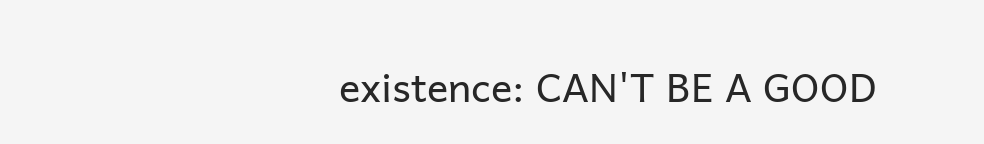existence: CAN'T BE A GOOD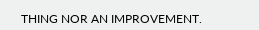THING NOR AN IMPROVEMENT.